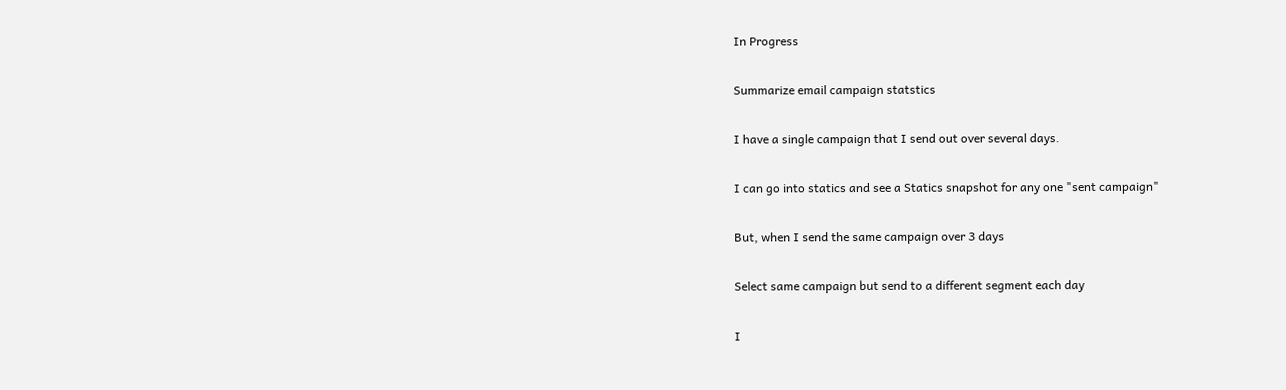In Progress

Summarize email campaign statstics

I have a single campaign that I send out over several days.

I can go into statics and see a Statics snapshot for any one "sent campaign"

But, when I send the same campaign over 3 days

Select same campaign but send to a different segment each day

I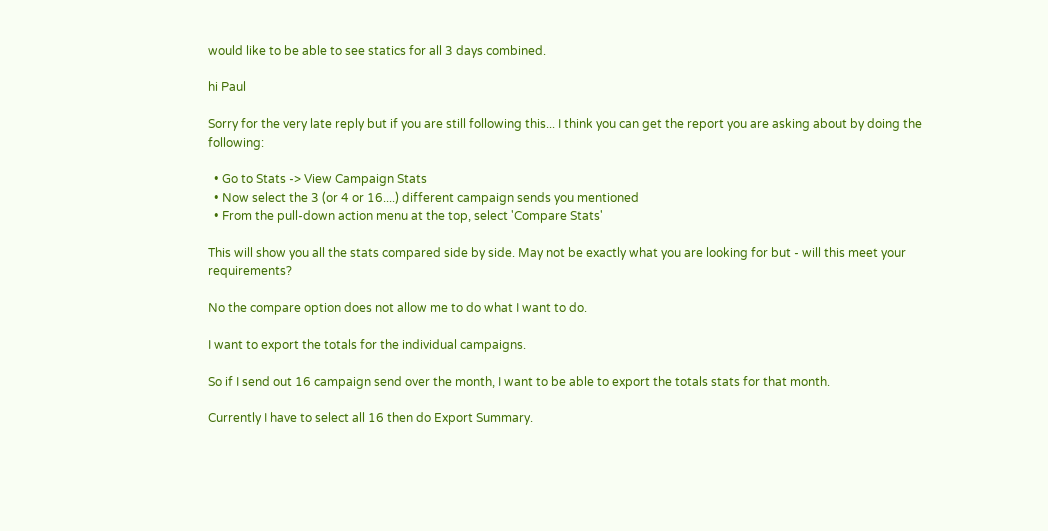would like to be able to see statics for all 3 days combined.

hi Paul

Sorry for the very late reply but if you are still following this... I think you can get the report you are asking about by doing the following:

  • Go to Stats -> View Campaign Stats
  • Now select the 3 (or 4 or 16....) different campaign sends you mentioned
  • From the pull-down action menu at the top, select 'Compare Stats'

This will show you all the stats compared side by side. May not be exactly what you are looking for but - will this meet your requirements?

No the compare option does not allow me to do what I want to do.

I want to export the totals for the individual campaigns.

So if I send out 16 campaign send over the month, I want to be able to export the totals stats for that month.

Currently I have to select all 16 then do Export Summary.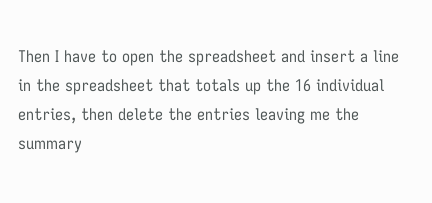Then I have to open the spreadsheet and insert a line in the spreadsheet that totals up the 16 individual entries, then delete the entries leaving me the summary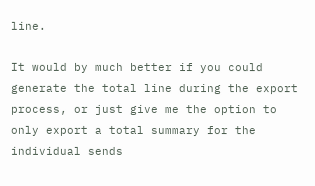line.

It would by much better if you could generate the total line during the export process, or just give me the option to only export a total summary for the individual sends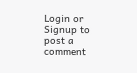Login or Signup to post a comment